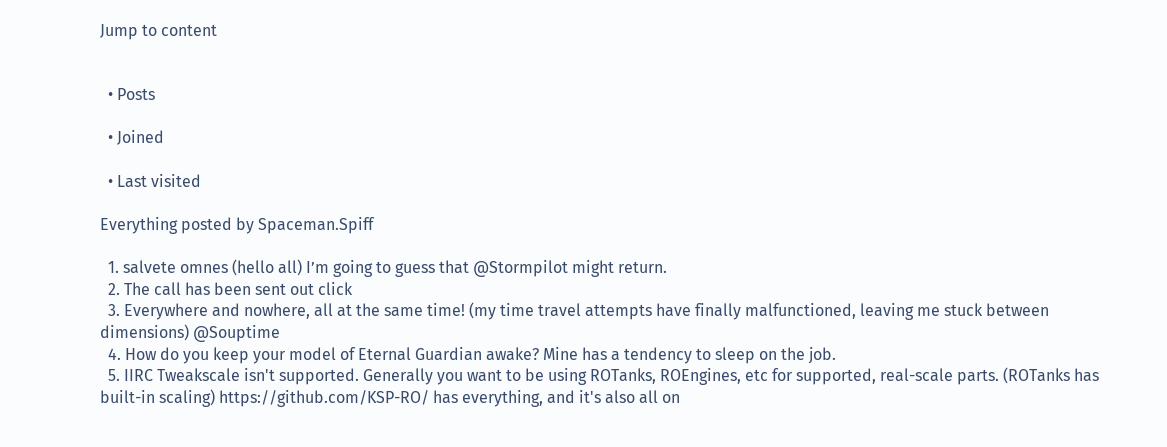Jump to content


  • Posts

  • Joined

  • Last visited

Everything posted by Spaceman.Spiff

  1. salvete omnes (hello all) I’m going to guess that @Stormpilot might return.
  2. The call has been sent out click
  3. Everywhere and nowhere, all at the same time! (my time travel attempts have finally malfunctioned, leaving me stuck between dimensions) @Souptime
  4. How do you keep your model of Eternal Guardian awake? Mine has a tendency to sleep on the job.
  5. IIRC Tweakscale isn't supported. Generally you want to be using ROTanks, ROEngines, etc for supported, real-scale parts. (ROTanks has built-in scaling) https://github.com/KSP-RO/ has everything, and it's also all on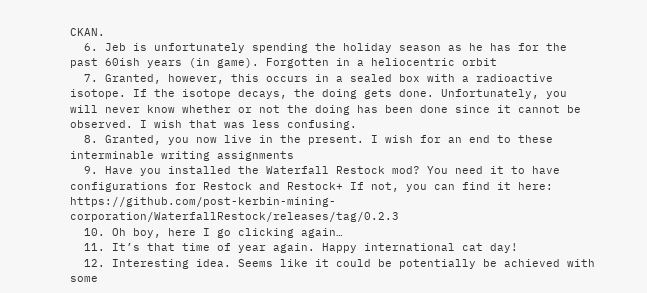CKAN.
  6. Jeb is unfortunately spending the holiday season as he has for the past 60ish years (in game). Forgotten in a heliocentric orbit
  7. Granted, however, this occurs in a sealed box with a radioactive isotope. If the isotope decays, the doing gets done. Unfortunately, you will never know whether or not the doing has been done since it cannot be observed. I wish that was less confusing.
  8. Granted, you now live in the present. I wish for an end to these interminable writing assignments
  9. Have you installed the Waterfall Restock mod? You need it to have configurations for Restock and Restock+ If not, you can find it here: https://github.com/post-kerbin-mining-corporation/WaterfallRestock/releases/tag/0.2.3
  10. Oh boy, here I go clicking again…
  11. It’s that time of year again. Happy international cat day!
  12. Interesting idea. Seems like it could be potentially be achieved with some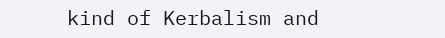kind of Kerbalism and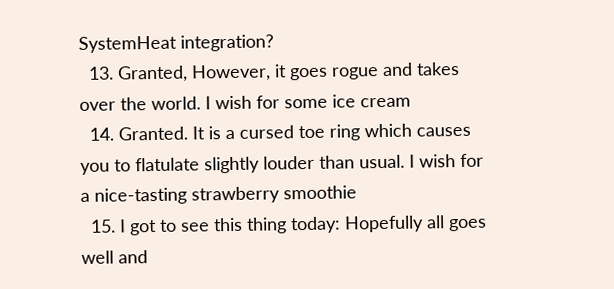SystemHeat integration?
  13. Granted, However, it goes rogue and takes over the world. I wish for some ice cream
  14. Granted. It is a cursed toe ring which causes you to flatulate slightly louder than usual. I wish for a nice-tasting strawberry smoothie
  15. I got to see this thing today: Hopefully all goes well and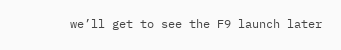we’ll get to see the F9 launch later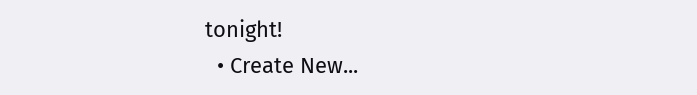tonight!
  • Create New...